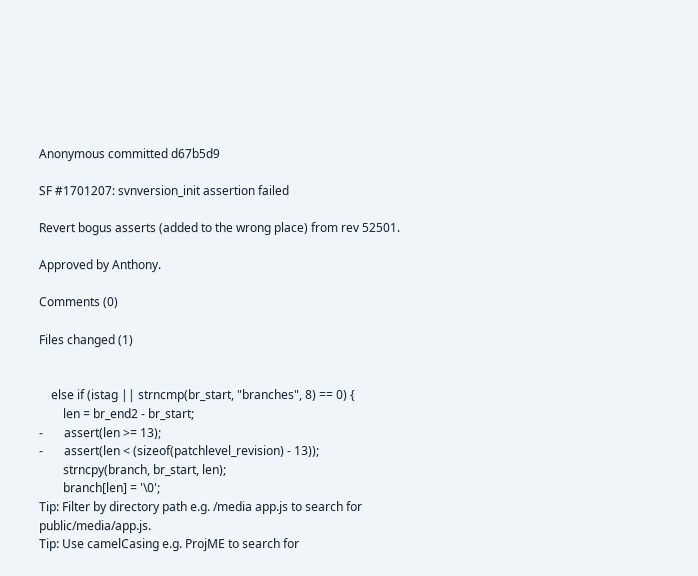Anonymous committed d67b5d9

SF #1701207: svnversion_init assertion failed

Revert bogus asserts (added to the wrong place) from rev 52501.

Approved by Anthony.

Comments (0)

Files changed (1)


    else if (istag || strncmp(br_start, "branches", 8) == 0) {
        len = br_end2 - br_start;
-       assert(len >= 13);
-       assert(len < (sizeof(patchlevel_revision) - 13));
        strncpy(branch, br_start, len);
        branch[len] = '\0';
Tip: Filter by directory path e.g. /media app.js to search for public/media/app.js.
Tip: Use camelCasing e.g. ProjME to search for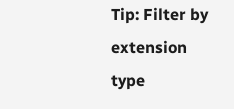Tip: Filter by extension type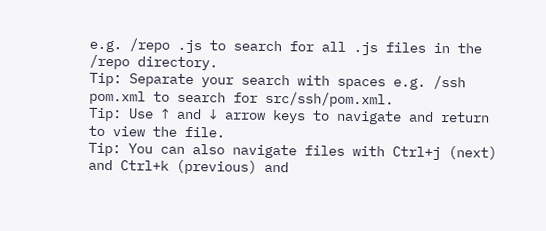e.g. /repo .js to search for all .js files in the /repo directory.
Tip: Separate your search with spaces e.g. /ssh pom.xml to search for src/ssh/pom.xml.
Tip: Use ↑ and ↓ arrow keys to navigate and return to view the file.
Tip: You can also navigate files with Ctrl+j (next) and Ctrl+k (previous) and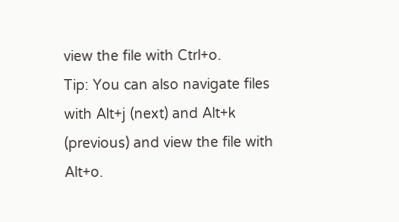view the file with Ctrl+o.
Tip: You can also navigate files with Alt+j (next) and Alt+k (previous) and view the file with Alt+o.